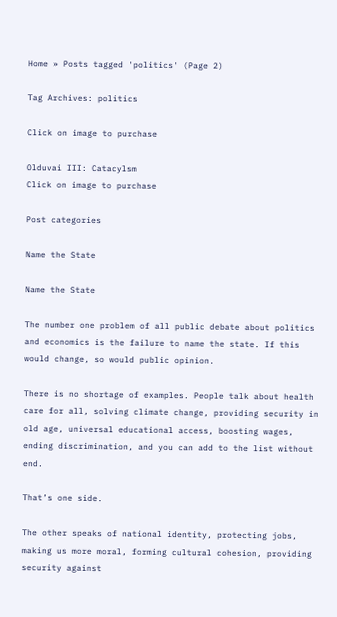Home » Posts tagged 'politics' (Page 2)

Tag Archives: politics

Click on image to purchase

Olduvai III: Catacylsm
Click on image to purchase

Post categories

Name the State

Name the State

The number one problem of all public debate about politics and economics is the failure to name the state. If this would change, so would public opinion.

There is no shortage of examples. People talk about health care for all, solving climate change, providing security in old age, universal educational access, boosting wages, ending discrimination, and you can add to the list without end.

That’s one side.

The other speaks of national identity, protecting jobs, making us more moral, forming cultural cohesion, providing security against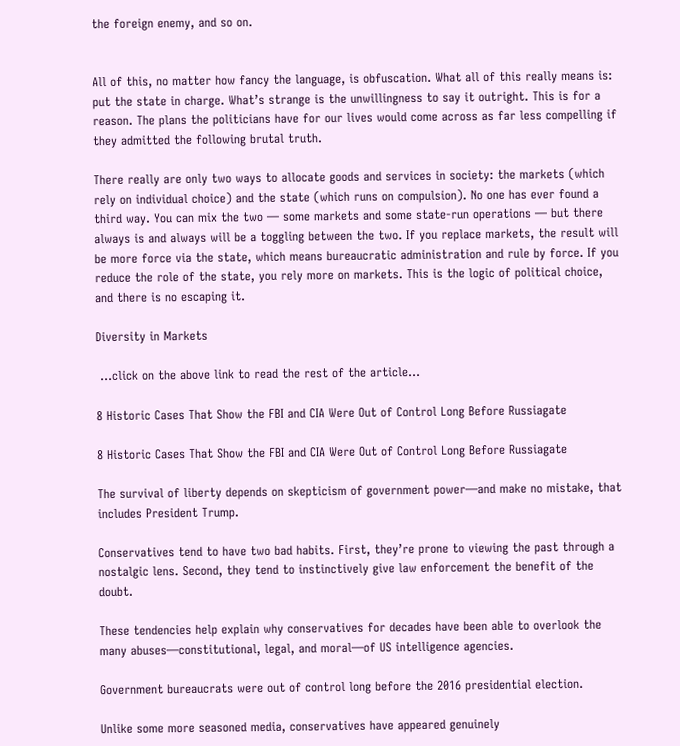the foreign enemy, and so on.


All of this, no matter how fancy the language, is obfuscation. What all of this really means is: put the state in charge. What’s strange is the unwillingness to say it outright. This is for a reason. The plans the politicians have for our lives would come across as far less compelling if they admitted the following brutal truth.

There really are only two ways to allocate goods and services in society: the markets (which rely on individual choice) and the state (which runs on compulsion). No one has ever found a third way. You can mix the two — some markets and some state-run operations — but there always is and always will be a toggling between the two. If you replace markets, the result will be more force via the state, which means bureaucratic administration and rule by force. If you reduce the role of the state, you rely more on markets. This is the logic of political choice, and there is no escaping it.

Diversity in Markets

 …click on the above link to read the rest of the article…

8 Historic Cases That Show the FBI and CIA Were Out of Control Long Before Russiagate

8 Historic Cases That Show the FBI and CIA Were Out of Control Long Before Russiagate

The survival of liberty depends on skepticism of government power—and make no mistake, that includes President Trump.

Conservatives tend to have two bad habits. First, they’re prone to viewing the past through a nostalgic lens. Second, they tend to instinctively give law enforcement the benefit of the doubt.

These tendencies help explain why conservatives for decades have been able to overlook the many abuses—constitutional, legal, and moral—of US intelligence agencies.

Government bureaucrats were out of control long before the 2016 presidential election.

Unlike some more seasoned media, conservatives have appeared genuinely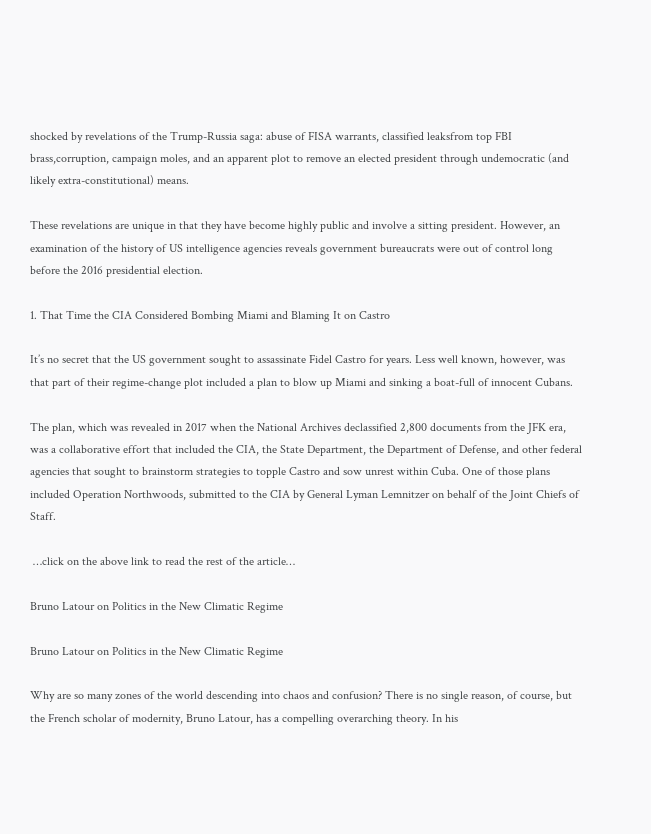shocked by revelations of the Trump-Russia saga: abuse of FISA warrants, classified leaksfrom top FBI brass,corruption, campaign moles, and an apparent plot to remove an elected president through undemocratic (and likely extra-constitutional) means.

These revelations are unique in that they have become highly public and involve a sitting president. However, an examination of the history of US intelligence agencies reveals government bureaucrats were out of control long before the 2016 presidential election.

1. That Time the CIA Considered Bombing Miami and Blaming It on Castro

It’s no secret that the US government sought to assassinate Fidel Castro for years. Less well known, however, was that part of their regime-change plot included a plan to blow up Miami and sinking a boat-full of innocent Cubans.

The plan, which was revealed in 2017 when the National Archives declassified 2,800 documents from the JFK era, was a collaborative effort that included the CIA, the State Department, the Department of Defense, and other federal agencies that sought to brainstorm strategies to topple Castro and sow unrest within Cuba. One of those plans included Operation Northwoods, submitted to the CIA by General Lyman Lemnitzer on behalf of the Joint Chiefs of Staff.

 …click on the above link to read the rest of the article…

Bruno Latour on Politics in the New Climatic Regime

Bruno Latour on Politics in the New Climatic Regime

Why are so many zones of the world descending into chaos and confusion? There is no single reason, of course, but the French scholar of modernity, Bruno Latour, has a compelling overarching theory. In his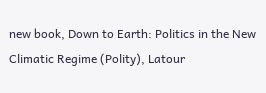new book, Down to Earth: Politics in the New Climatic Regime (Polity), Latour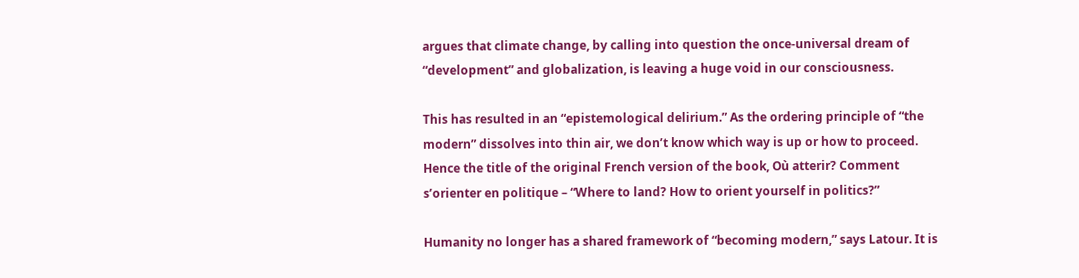argues that climate change, by calling into question the once-universal dream of “development” and globalization, is leaving a huge void in our consciousness.

This has resulted in an “epistemological delirium.” As the ordering principle of “the modern” dissolves into thin air, we don’t know which way is up or how to proceed. Hence the title of the original French version of the book, Où atterir? Comment s’orienter en politique – “Where to land? How to orient yourself in politics?”

Humanity no longer has a shared framework of “becoming modern,” says Latour. It is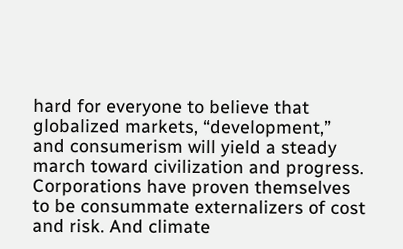hard for everyone to believe that globalized markets, “development,” and consumerism will yield a steady march toward civilization and progress. Corporations have proven themselves to be consummate externalizers of cost and risk. And climate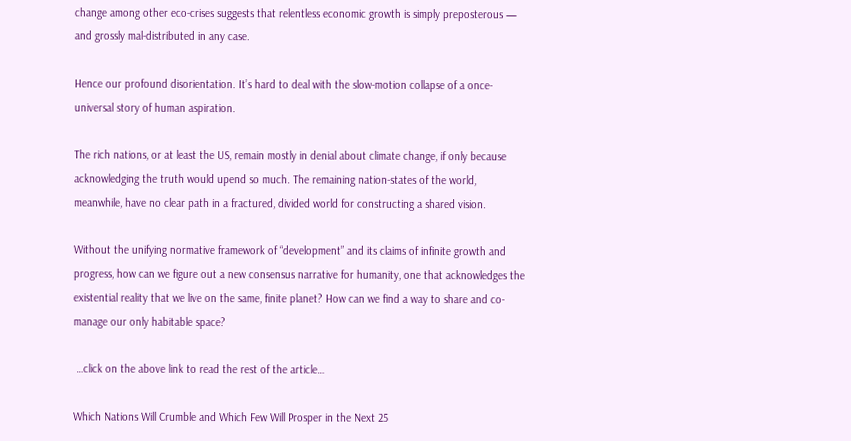change among other eco-crises suggests that relentless economic growth is simply preposterous — and grossly mal-distributed in any case.

Hence our profound disorientation. It’s hard to deal with the slow-motion collapse of a once-universal story of human aspiration.

The rich nations, or at least the US, remain mostly in denial about climate change, if only because acknowledging the truth would upend so much. The remaining nation-states of the world, meanwhile, have no clear path in a fractured, divided world for constructing a shared vision.

Without the unifying normative framework of “development” and its claims of infinite growth and progress, how can we figure out a new consensus narrative for humanity, one that acknowledges the existential reality that we live on the same, finite planet? How can we find a way to share and co-manage our only habitable space?

 …click on the above link to read the rest of the article…

Which Nations Will Crumble and Which Few Will Prosper in the Next 25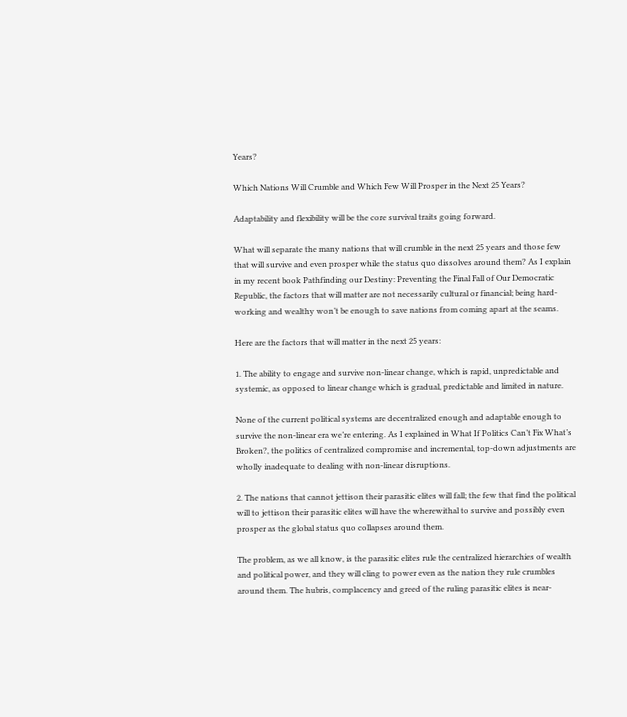Years?

Which Nations Will Crumble and Which Few Will Prosper in the Next 25 Years?

Adaptability and flexibility will be the core survival traits going forward.

What will separate the many nations that will crumble in the next 25 years and those few that will survive and even prosper while the status quo dissolves around them? As I explain in my recent book Pathfinding our Destiny: Preventing the Final Fall of Our Democratic Republic, the factors that will matter are not necessarily cultural or financial; being hard-working and wealthy won’t be enough to save nations from coming apart at the seams.

Here are the factors that will matter in the next 25 years:

1. The ability to engage and survive non-linear change, which is rapid, unpredictable and systemic, as opposed to linear change which is gradual, predictable and limited in nature.

None of the current political systems are decentralized enough and adaptable enough to survive the non-linear era we’re entering. As I explained in What If Politics Can’t Fix What’s Broken?, the politics of centralized compromise and incremental, top-down adjustments are wholly inadequate to dealing with non-linear disruptions.

2. The nations that cannot jettison their parasitic elites will fall; the few that find the political will to jettison their parasitic elites will have the wherewithal to survive and possibly even prosper as the global status quo collapses around them.

The problem, as we all know, is the parasitic elites rule the centralized hierarchies of wealth and political power, and they will cling to power even as the nation they rule crumbles around them. The hubris, complacency and greed of the ruling parasitic elites is near-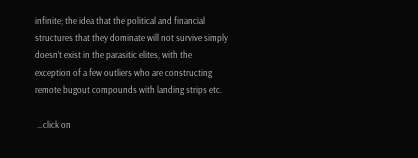infinite; the idea that the political and financial structures that they dominate will not survive simply doesn’t exist in the parasitic elites, with the exception of a few outliers who are constructing remote bugout compounds with landing strips etc.

 …click on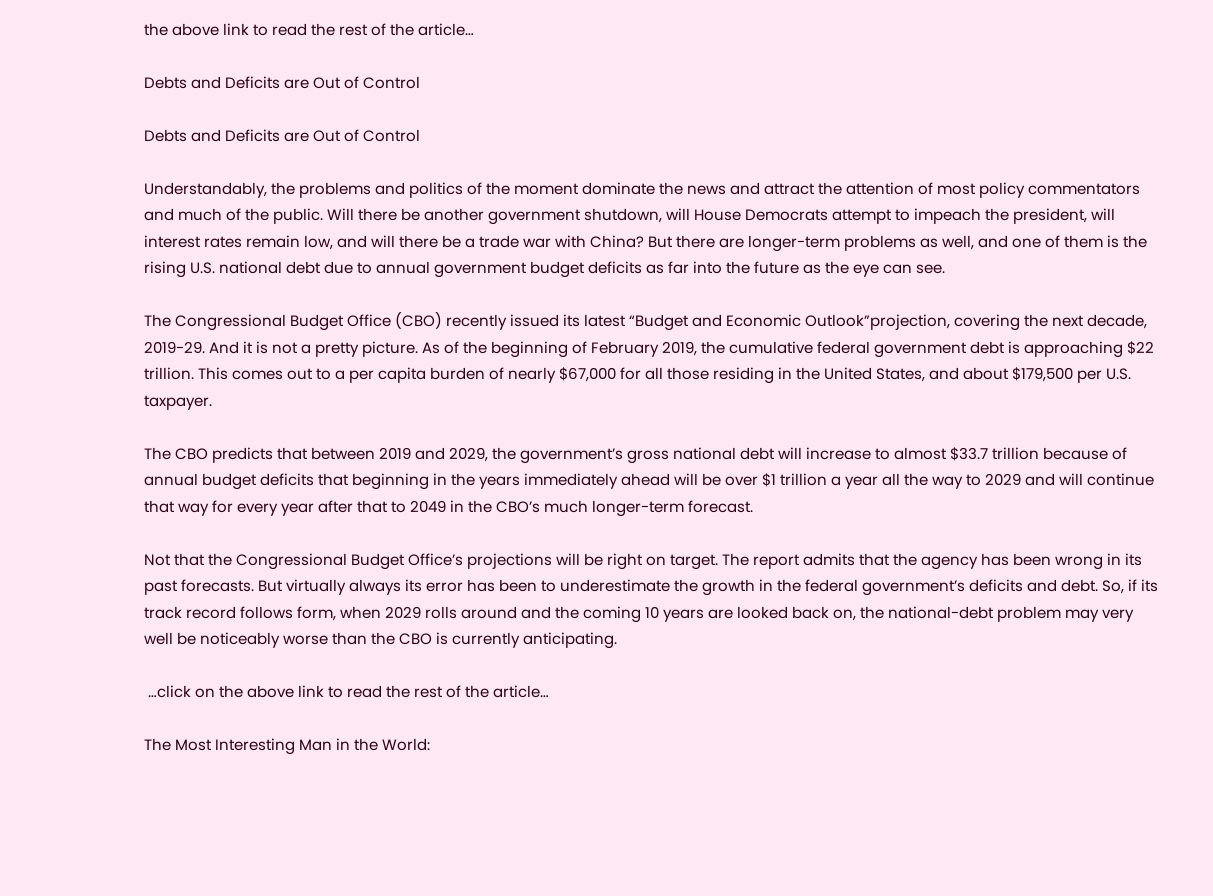the above link to read the rest of the article…

Debts and Deficits are Out of Control

Debts and Deficits are Out of Control

Understandably, the problems and politics of the moment dominate the news and attract the attention of most policy commentators and much of the public. Will there be another government shutdown, will House Democrats attempt to impeach the president, will interest rates remain low, and will there be a trade war with China? But there are longer-term problems as well, and one of them is the rising U.S. national debt due to annual government budget deficits as far into the future as the eye can see.

The Congressional Budget Office (CBO) recently issued its latest “Budget and Economic Outlook”projection, covering the next decade, 2019-29. And it is not a pretty picture. As of the beginning of February 2019, the cumulative federal government debt is approaching $22 trillion. This comes out to a per capita burden of nearly $67,000 for all those residing in the United States, and about $179,500 per U.S. taxpayer.

The CBO predicts that between 2019 and 2029, the government’s gross national debt will increase to almost $33.7 trillion because of annual budget deficits that beginning in the years immediately ahead will be over $1 trillion a year all the way to 2029 and will continue that way for every year after that to 2049 in the CBO’s much longer-term forecast.

Not that the Congressional Budget Office’s projections will be right on target. The report admits that the agency has been wrong in its past forecasts. But virtually always its error has been to underestimate the growth in the federal government’s deficits and debt. So, if its track record follows form, when 2029 rolls around and the coming 10 years are looked back on, the national-debt problem may very well be noticeably worse than the CBO is currently anticipating.

 …click on the above link to read the rest of the article…

The Most Interesting Man in the World: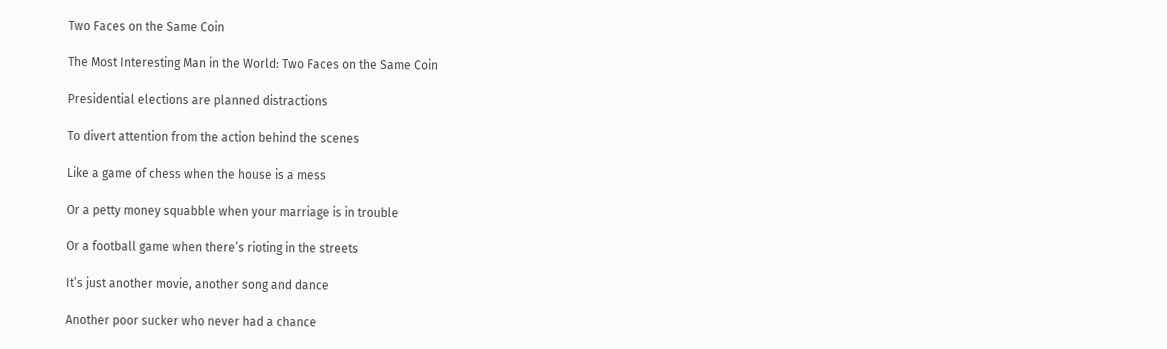Two Faces on the Same Coin

The Most Interesting Man in the World: Two Faces on the Same Coin

Presidential elections are planned distractions

To divert attention from the action behind the scenes

Like a game of chess when the house is a mess

Or a petty money squabble when your marriage is in trouble

Or a football game when there’s rioting in the streets

It’s just another movie, another song and dance

Another poor sucker who never had a chance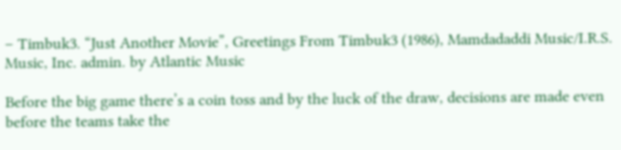– Timbuk3. “Just Another Movie”, Greetings From Timbuk3 (1986), Mamdadaddi Music/I.R.S. Music, Inc. admin. by Atlantic Music

Before the big game there’s a coin toss and by the luck of the draw, decisions are made even before the teams take the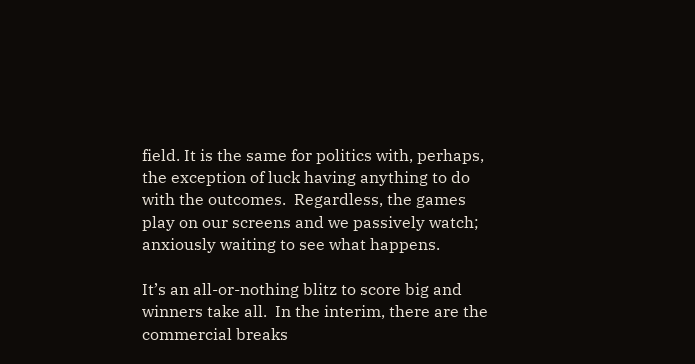field. It is the same for politics with, perhaps, the exception of luck having anything to do with the outcomes.  Regardless, the games play on our screens and we passively watch; anxiously waiting to see what happens.

It’s an all-or-nothing blitz to score big and winners take all.  In the interim, there are the commercial breaks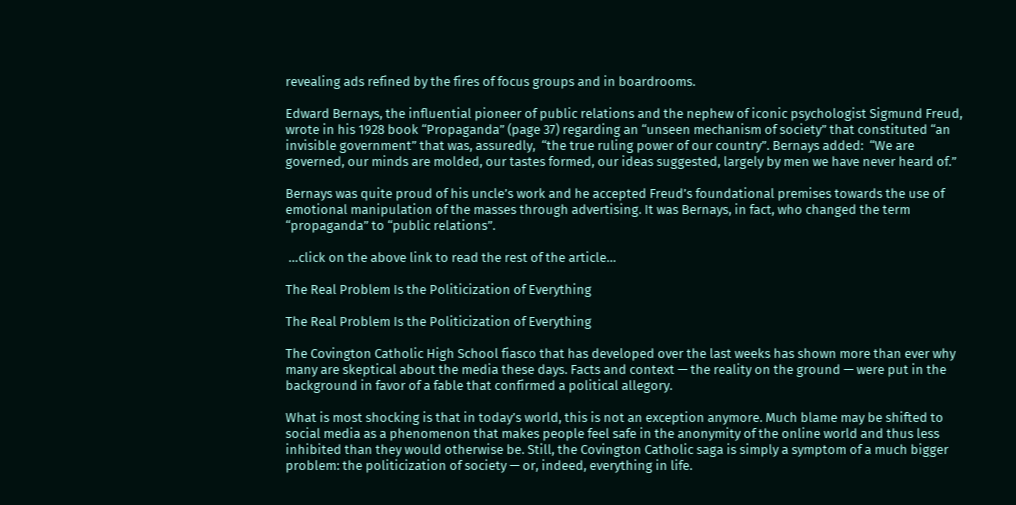revealing ads refined by the fires of focus groups and in boardrooms.

Edward Bernays, the influential pioneer of public relations and the nephew of iconic psychologist Sigmund Freud, wrote in his 1928 book “Propaganda” (page 37) regarding an “unseen mechanism of society” that constituted “an invisible government” that was, assuredly,  “the true ruling power of our country”. Bernays added:  “We are governed, our minds are molded, our tastes formed, our ideas suggested, largely by men we have never heard of.”

Bernays was quite proud of his uncle’s work and he accepted Freud’s foundational premises towards the use of emotional manipulation of the masses through advertising. It was Bernays, in fact, who changed the term “propaganda” to “public relations”.

 …click on the above link to read the rest of the article…

The Real Problem Is the Politicization of Everything

The Real Problem Is the Politicization of Everything

The Covington Catholic High School fiasco that has developed over the last weeks has shown more than ever why many are skeptical about the media these days. Facts and context — the reality on the ground — were put in the background in favor of a fable that confirmed a political allegory.

What is most shocking is that in today’s world, this is not an exception anymore. Much blame may be shifted to social media as a phenomenon that makes people feel safe in the anonymity of the online world and thus less inhibited than they would otherwise be. Still, the Covington Catholic saga is simply a symptom of a much bigger problem: the politicization of society — or, indeed, everything in life.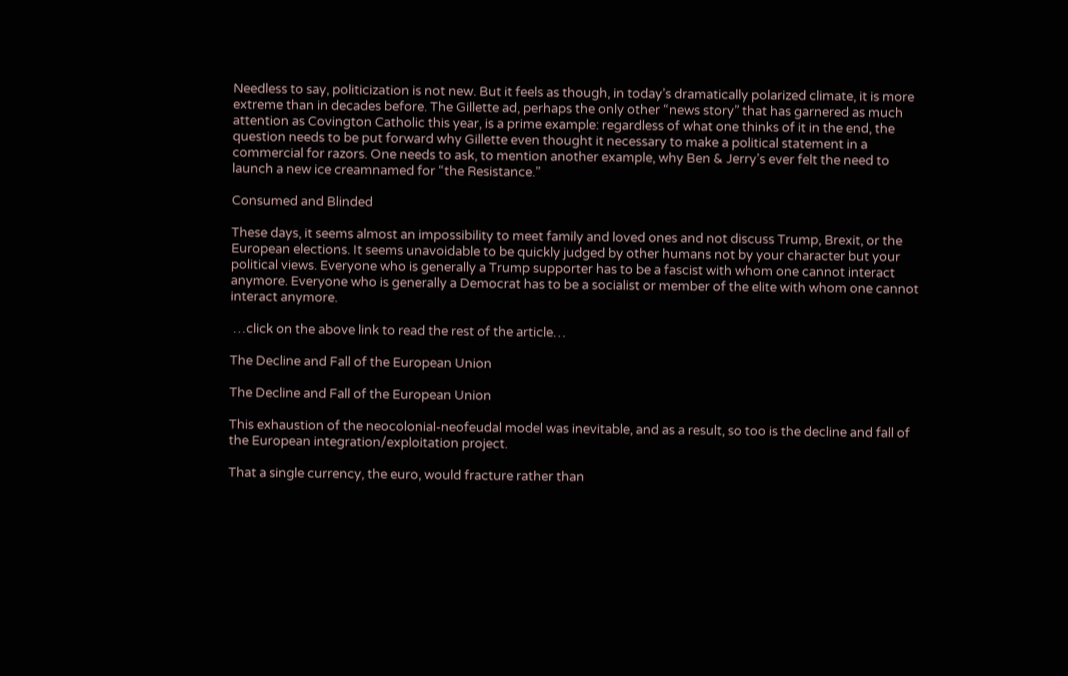Needless to say, politicization is not new. But it feels as though, in today’s dramatically polarized climate, it is more extreme than in decades before. The Gillette ad, perhaps the only other “news story” that has garnered as much attention as Covington Catholic this year, is a prime example: regardless of what one thinks of it in the end, the question needs to be put forward why Gillette even thought it necessary to make a political statement in a commercial for razors. One needs to ask, to mention another example, why Ben & Jerry’s ever felt the need to launch a new ice creamnamed for “the Resistance.”

Consumed and Blinded

These days, it seems almost an impossibility to meet family and loved ones and not discuss Trump, Brexit, or the European elections. It seems unavoidable to be quickly judged by other humans not by your character but your political views. Everyone who is generally a Trump supporter has to be a fascist with whom one cannot interact anymore. Everyone who is generally a Democrat has to be a socialist or member of the elite with whom one cannot interact anymore.

 …click on the above link to read the rest of the article…

The Decline and Fall of the European Union

The Decline and Fall of the European Union

This exhaustion of the neocolonial-neofeudal model was inevitable, and as a result, so too is the decline and fall of the European integration/exploitation project.

That a single currency, the euro, would fracture rather than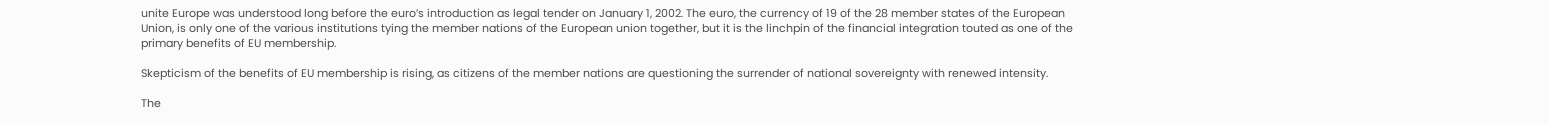unite Europe was understood long before the euro’s introduction as legal tender on January 1, 2002. The euro, the currency of 19 of the 28 member states of the European Union, is only one of the various institutions tying the member nations of the European union together, but it is the linchpin of the financial integration touted as one of the primary benefits of EU membership.

Skepticism of the benefits of EU membership is rising, as citizens of the member nations are questioning the surrender of national sovereignty with renewed intensity.

The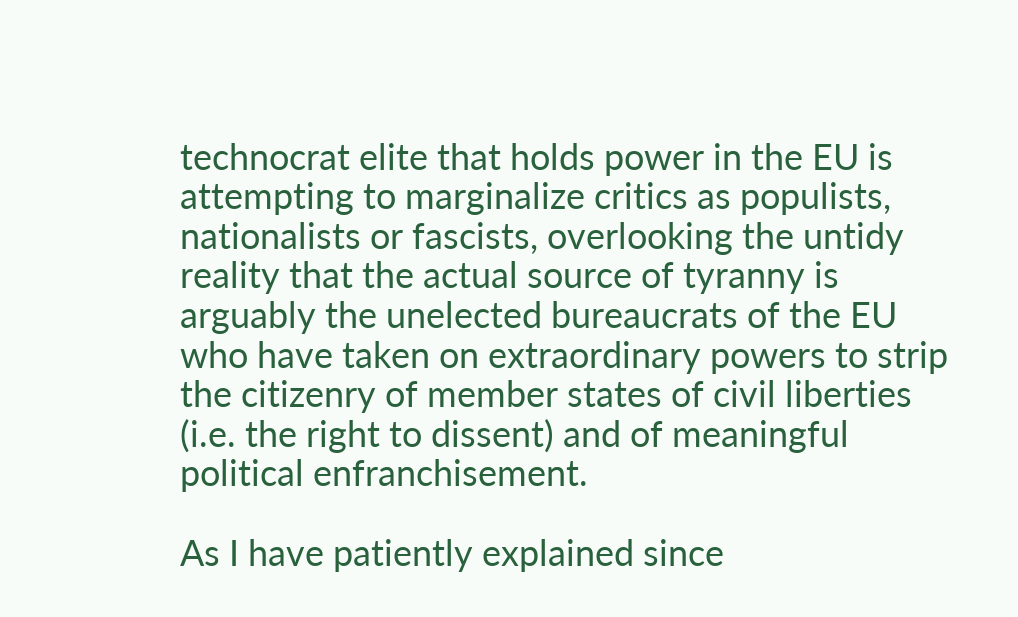technocrat elite that holds power in the EU is attempting to marginalize critics as populists, nationalists or fascists, overlooking the untidy reality that the actual source of tyranny is arguably the unelected bureaucrats of the EU who have taken on extraordinary powers to strip the citizenry of member states of civil liberties (i.e. the right to dissent) and of meaningful political enfranchisement.

As I have patiently explained since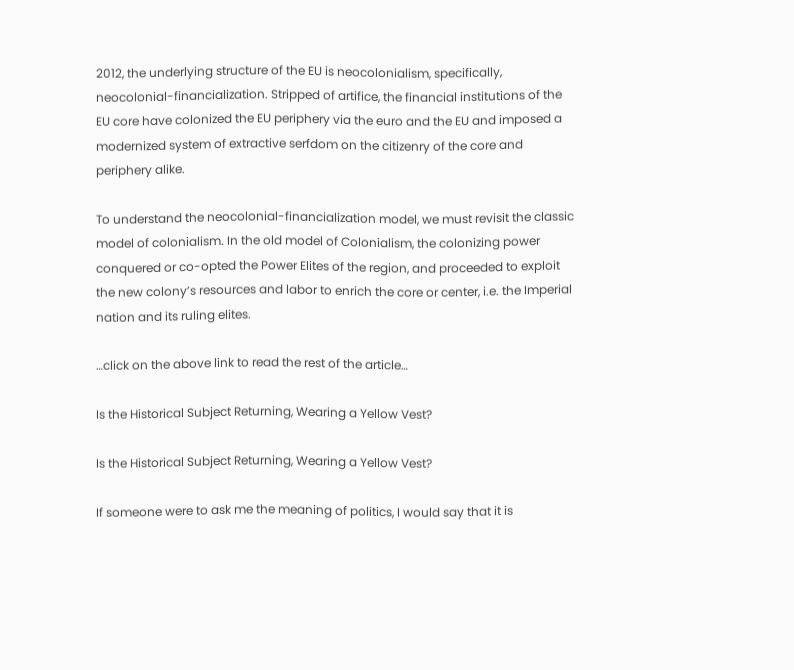2012, the underlying structure of the EU is neocolonialism, specifically, neocolonial-financialization. Stripped of artifice, the financial institutions of the EU core have colonized the EU periphery via the euro and the EU and imposed a modernized system of extractive serfdom on the citizenry of the core and periphery alike.

To understand the neocolonial-financialization model, we must revisit the classic model of colonialism. In the old model of Colonialism, the colonizing power conquered or co-opted the Power Elites of the region, and proceeded to exploit the new colony’s resources and labor to enrich the core or center, i.e. the Imperial nation and its ruling elites.

…click on the above link to read the rest of the article…

Is the Historical Subject Returning, Wearing a Yellow Vest?

Is the Historical Subject Returning, Wearing a Yellow Vest?

If someone were to ask me the meaning of politics, I would say that it is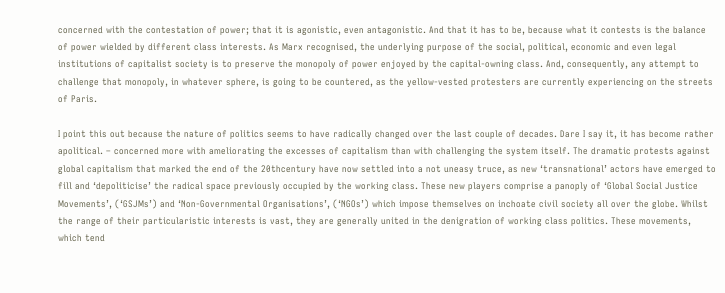concerned with the contestation of power; that it is agonistic, even antagonistic. And that it has to be, because what it contests is the balance of power wielded by different class interests. As Marx recognised, the underlying purpose of the social, political, economic and even legal institutions of capitalist society is to preserve the monopoly of power enjoyed by the capital-owning class. And, consequently, any attempt to challenge that monopoly, in whatever sphere, is going to be countered, as the yellow-vested protesters are currently experiencing on the streets of Paris.

I point this out because the nature of politics seems to have radically changed over the last couple of decades. Dare I say it, it has become rather apolitical. – concerned more with ameliorating the excesses of capitalism than with challenging the system itself. The dramatic protests against global capitalism that marked the end of the 20thcentury have now settled into a not uneasy truce, as new ‘transnational’ actors have emerged to fill and ‘depoliticise’ the radical space previously occupied by the working class. These new players comprise a panoply of ‘Global Social Justice Movements’, (‘GSJMs’) and ‘Non-Governmental Organisations’, (‘NGOs’) which impose themselves on inchoate civil society all over the globe. Whilst the range of their particularistic interests is vast, they are generally united in the denigration of working class politics. These movements, which tend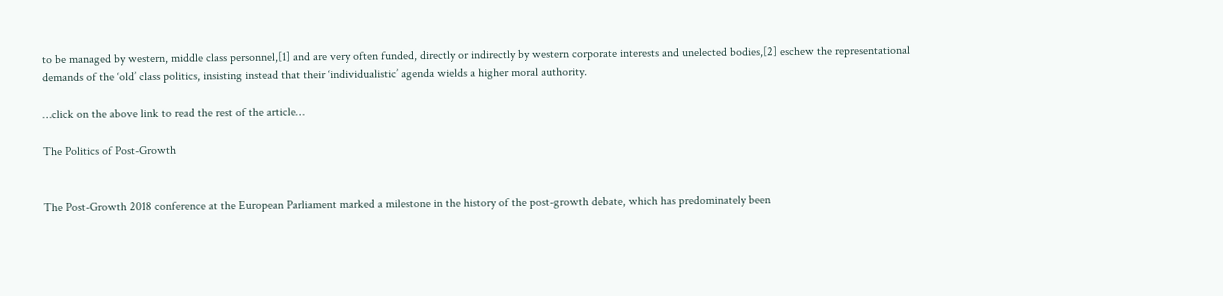to be managed by western, middle class personnel,[1] and are very often funded, directly or indirectly by western corporate interests and unelected bodies,[2] eschew the representational demands of the ‘old’ class politics, insisting instead that their ‘individualistic’ agenda wields a higher moral authority.

…click on the above link to read the rest of the article…

The Politics of Post-Growth


The Post-Growth 2018 conference at the European Parliament marked a milestone in the history of the post-growth debate, which has predominately been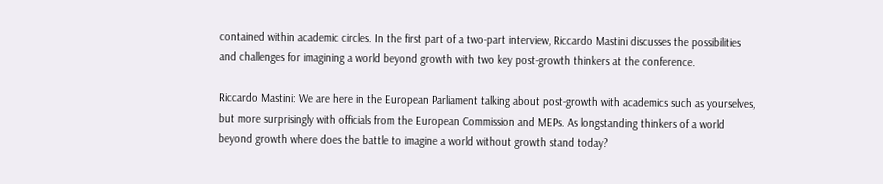contained within academic circles. In the first part of a two-part interview, Riccardo Mastini discusses the possibilities and challenges for imagining a world beyond growth with two key post-growth thinkers at the conference.

Riccardo Mastini: We are here in the European Parliament talking about post-growth with academics such as yourselves, but more surprisingly with officials from the European Commission and MEPs. As longstanding thinkers of a world beyond growth where does the battle to imagine a world without growth stand today?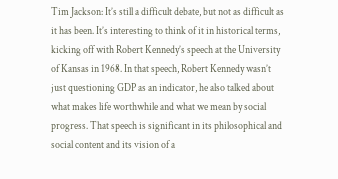Tim Jackson: It’s still a difficult debate, but not as difficult as it has been. It’s interesting to think of it in historical terms, kicking off with Robert Kennedy’s speech at the University of Kansas in 1968. In that speech, Robert Kennedy wasn’t just questioning GDP as an indicator, he also talked about what makes life worthwhile and what we mean by social progress. That speech is significant in its philosophical and social content and its vision of a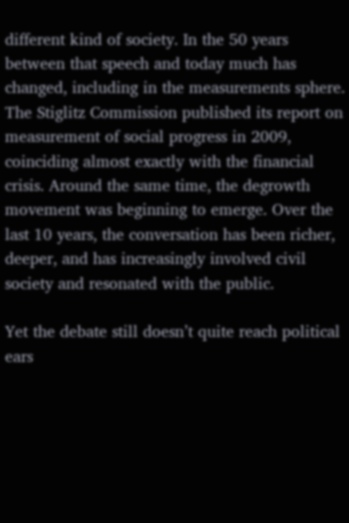different kind of society. In the 50 years between that speech and today much has changed, including in the measurements sphere. The Stiglitz Commission published its report on measurement of social progress in 2009, coinciding almost exactly with the financial crisis. Around the same time, the degrowth movement was beginning to emerge. Over the last 10 years, the conversation has been richer, deeper, and has increasingly involved civil society and resonated with the public.

Yet the debate still doesn’t quite reach political ears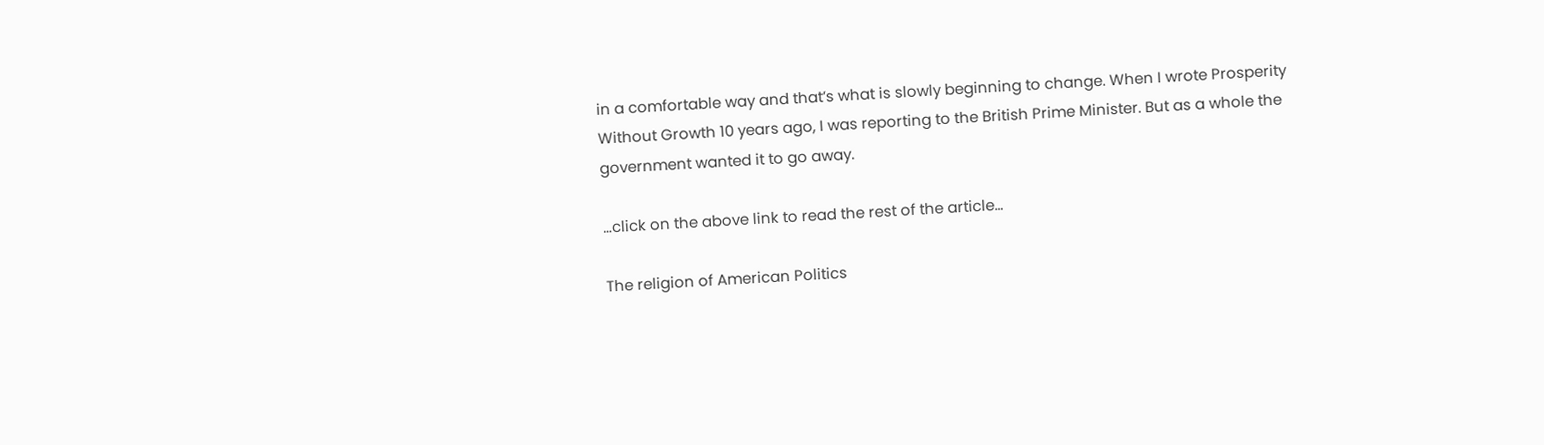in a comfortable way and that’s what is slowly beginning to change. When I wrote Prosperity Without Growth 10 years ago, I was reporting to the British Prime Minister. But as a whole the government wanted it to go away.

…click on the above link to read the rest of the article…

The religion of American Politics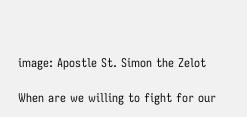image: Apostle St. Simon the Zelot

When are we willing to fight for our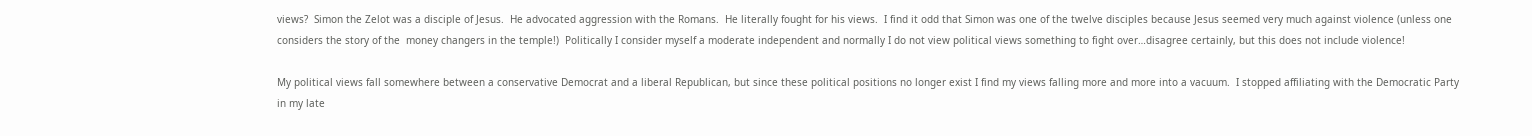views?  Simon the Zelot was a disciple of Jesus.  He advocated aggression with the Romans.  He literally fought for his views.  I find it odd that Simon was one of the twelve disciples because Jesus seemed very much against violence (unless one considers the story of the  money changers in the temple!)  Politically I consider myself a moderate independent and normally I do not view political views something to fight over…disagree certainly, but this does not include violence!

My political views fall somewhere between a conservative Democrat and a liberal Republican, but since these political positions no longer exist I find my views falling more and more into a vacuum.  I stopped affiliating with the Democratic Party in my late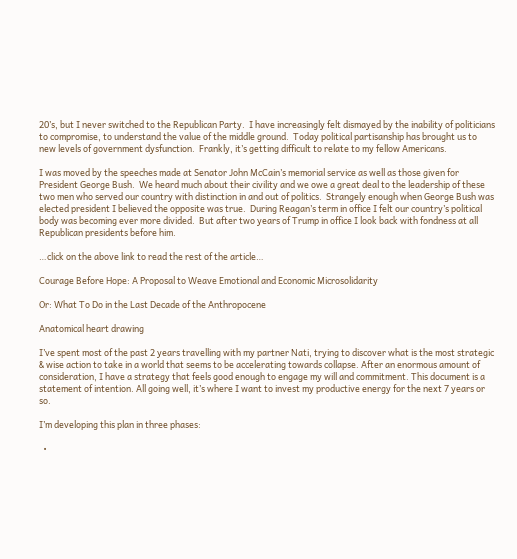20’s, but I never switched to the Republican Party.  I have increasingly felt dismayed by the inability of politicians to compromise, to understand the value of the middle ground.  Today political partisanship has brought us to new levels of government dysfunction.  Frankly, it’s getting difficult to relate to my fellow Americans.

I was moved by the speeches made at Senator John McCain’s memorial service as well as those given for President George Bush.  We heard much about their civility and we owe a great deal to the leadership of these two men who served our country with distinction in and out of politics.  Strangely enough when George Bush was elected president I believed the opposite was true.  During Reagan’s term in office I felt our country’s political body was becoming ever more divided.  But after two years of Trump in office I look back with fondness at all Republican presidents before him.

…click on the above link to read the rest of the article…

Courage Before Hope: A Proposal to Weave Emotional and Economic Microsolidarity

Or: What To Do in the Last Decade of the Anthropocene

Anatomical heart drawing

I’ve spent most of the past 2 years travelling with my partner Nati, trying to discover what is the most strategic & wise action to take in a world that seems to be accelerating towards collapse. After an enormous amount of consideration, I have a strategy that feels good enough to engage my will and commitment. This document is a statement of intention. All going well, it’s where I want to invest my productive energy for the next 7 years or so.

I’m developing this plan in three phases:

  •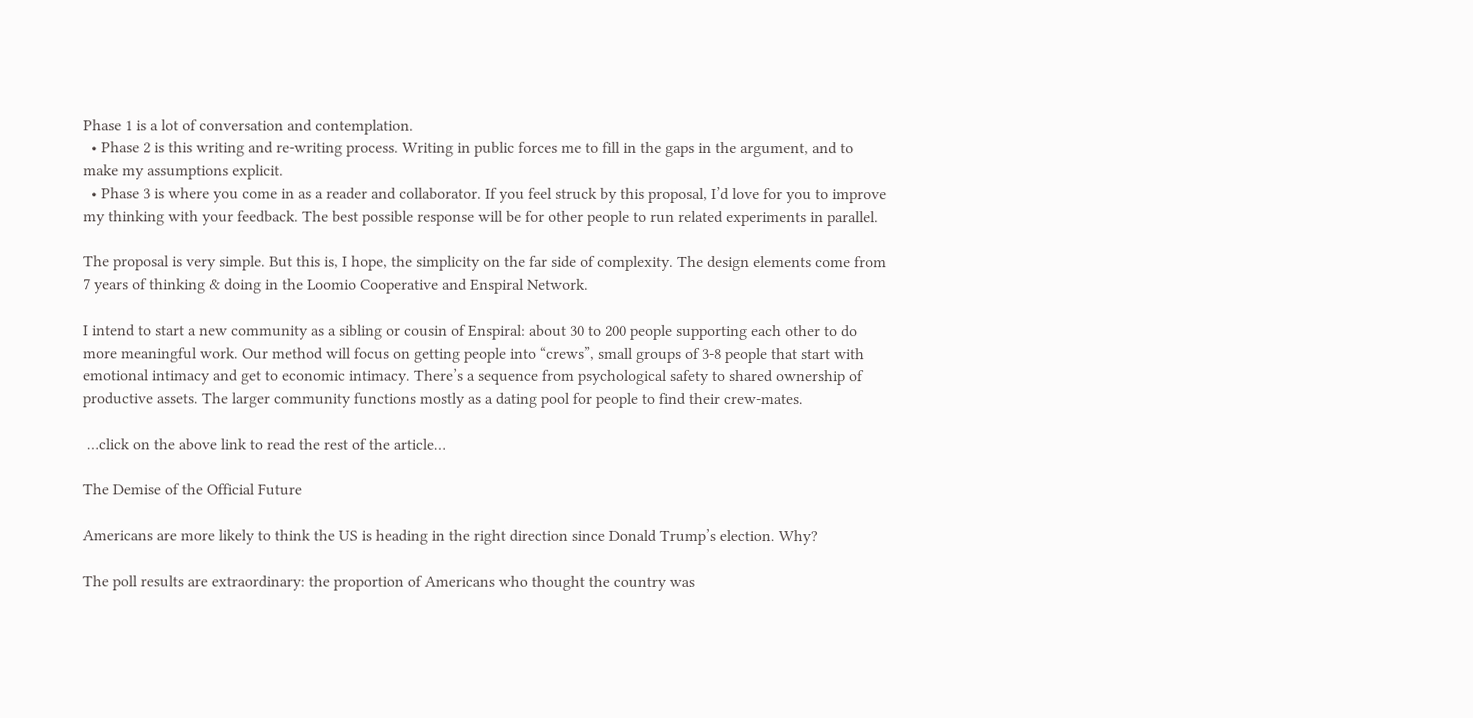Phase 1 is a lot of conversation and contemplation.
  • Phase 2 is this writing and re-writing process. Writing in public forces me to fill in the gaps in the argument, and to make my assumptions explicit.
  • Phase 3 is where you come in as a reader and collaborator. If you feel struck by this proposal, I’d love for you to improve my thinking with your feedback. The best possible response will be for other people to run related experiments in parallel.

The proposal is very simple. But this is, I hope, the simplicity on the far side of complexity. The design elements come from 7 years of thinking & doing in the Loomio Cooperative and Enspiral Network.

I intend to start a new community as a sibling or cousin of Enspiral: about 30 to 200 people supporting each other to do more meaningful work. Our method will focus on getting people into “crews”, small groups of 3-8 people that start with emotional intimacy and get to economic intimacy. There’s a sequence from psychological safety to shared ownership of productive assets. The larger community functions mostly as a dating pool for people to find their crew-mates.

 …click on the above link to read the rest of the article…

The Demise of the Official Future

Americans are more likely to think the US is heading in the right direction since Donald Trump’s election. Why?

The poll results are extraordinary: the proportion of Americans who thought the country was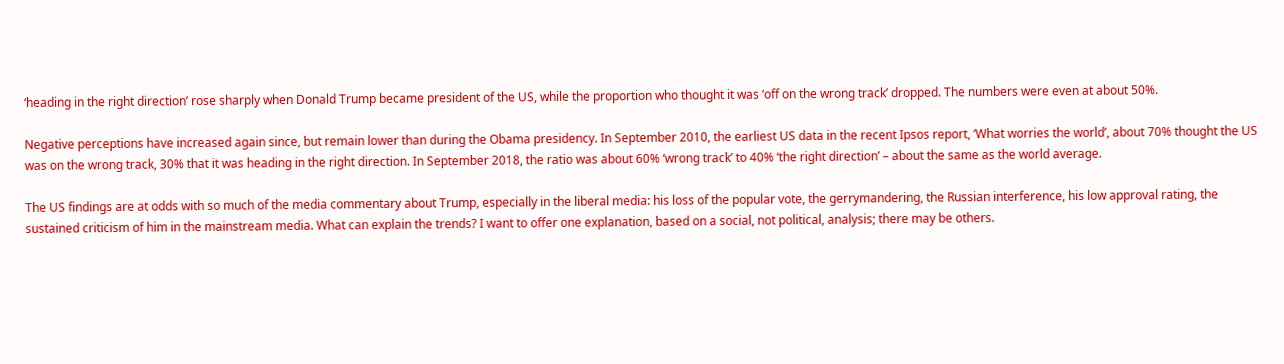‘heading in the right direction’ rose sharply when Donald Trump became president of the US, while the proportion who thought it was ‘off on the wrong track’ dropped. The numbers were even at about 50%.

Negative perceptions have increased again since, but remain lower than during the Obama presidency. In September 2010, the earliest US data in the recent Ipsos report, ‘What worries the world’, about 70% thought the US was on the wrong track, 30% that it was heading in the right direction. In September 2018, the ratio was about 60% ‘wrong track’ to 40% ‘the right direction’ – about the same as the world average.

The US findings are at odds with so much of the media commentary about Trump, especially in the liberal media: his loss of the popular vote, the gerrymandering, the Russian interference, his low approval rating, the sustained criticism of him in the mainstream media. What can explain the trends? I want to offer one explanation, based on a social, not political, analysis; there may be others.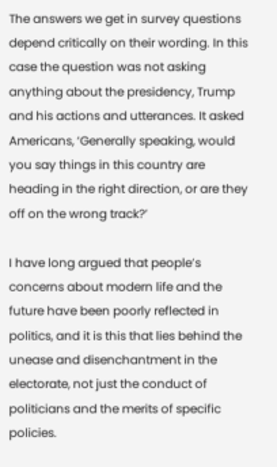The answers we get in survey questions depend critically on their wording. In this case the question was not asking anything about the presidency, Trump and his actions and utterances. It asked Americans, ‘Generally speaking, would you say things in this country are heading in the right direction, or are they off on the wrong track?’

I have long argued that people’s concerns about modern life and the future have been poorly reflected in politics, and it is this that lies behind the unease and disenchantment in the electorate, not just the conduct of politicians and the merits of specific policies.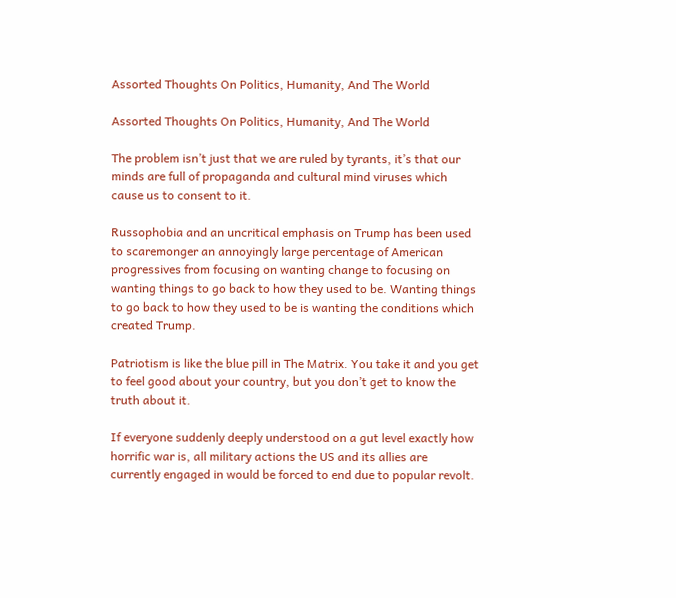Assorted Thoughts On Politics, Humanity, And The World

Assorted Thoughts On Politics, Humanity, And The World

The problem isn’t just that we are ruled by tyrants, it’s that our minds are full of propaganda and cultural mind viruses which cause us to consent to it.

Russophobia and an uncritical emphasis on Trump has been used to scaremonger an annoyingly large percentage of American progressives from focusing on wanting change to focusing on wanting things to go back to how they used to be. Wanting things to go back to how they used to be is wanting the conditions which created Trump.

Patriotism is like the blue pill in The Matrix. You take it and you get to feel good about your country, but you don’t get to know the truth about it.

If everyone suddenly deeply understood on a gut level exactly how horrific war is, all military actions the US and its allies are currently engaged in would be forced to end due to popular revolt.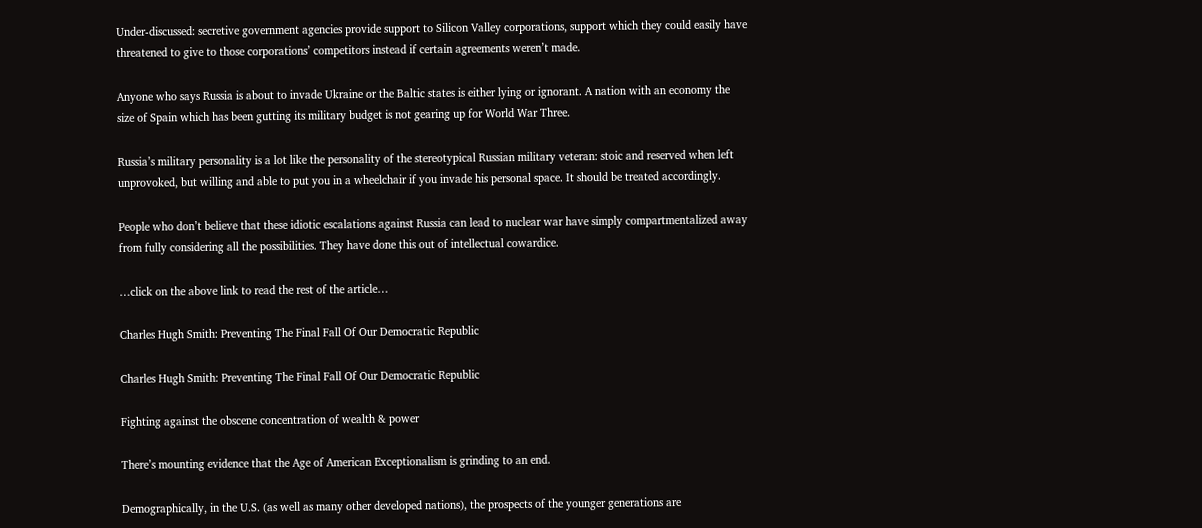Under-discussed: secretive government agencies provide support to Silicon Valley corporations, support which they could easily have threatened to give to those corporations’ competitors instead if certain agreements weren’t made.

Anyone who says Russia is about to invade Ukraine or the Baltic states is either lying or ignorant. A nation with an economy the size of Spain which has been gutting its military budget is not gearing up for World War Three.

Russia’s military personality is a lot like the personality of the stereotypical Russian military veteran: stoic and reserved when left unprovoked, but willing and able to put you in a wheelchair if you invade his personal space. It should be treated accordingly.

People who don’t believe that these idiotic escalations against Russia can lead to nuclear war have simply compartmentalized away from fully considering all the possibilities. They have done this out of intellectual cowardice.

…click on the above link to read the rest of the article…

Charles Hugh Smith: Preventing The Final Fall Of Our Democratic Republic

Charles Hugh Smith: Preventing The Final Fall Of Our Democratic Republic

Fighting against the obscene concentration of wealth & power

There’s mounting evidence that the Age of American Exceptionalism is grinding to an end.

Demographically, in the U.S. (as well as many other developed nations), the prospects of the younger generations are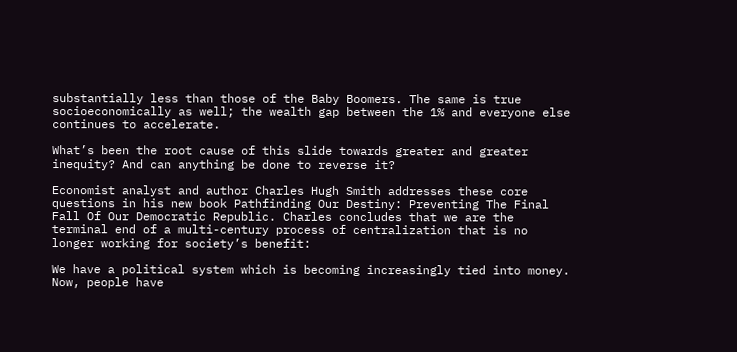substantially less than those of the Baby Boomers. The same is true socioeconomically as well; the wealth gap between the 1% and everyone else continues to accelerate.

What’s been the root cause of this slide towards greater and greater inequity? And can anything be done to reverse it?

Economist analyst and author Charles Hugh Smith addresses these core questions in his new book Pathfinding Our Destiny: Preventing The Final Fall Of Our Democratic Republic. Charles concludes that we are the terminal end of a multi-century process of centralization that is no longer working for society’s benefit:

We have a political system which is becoming increasingly tied into money. Now, people have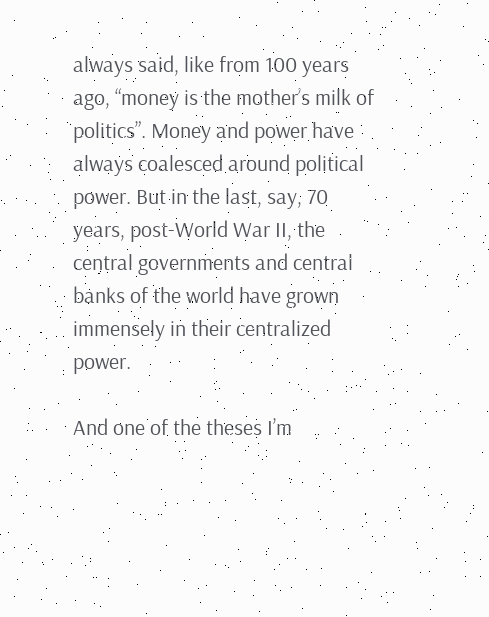always said, like from 100 years ago, “money is the mother’s milk of politics”. Money and power have always coalesced around political power. But in the last, say, 70 years, post-World War II, the central governments and central banks of the world have grown immensely in their centralized power.

And one of the theses I’m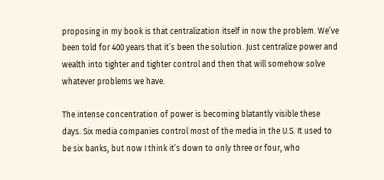proposing in my book is that centralization itself in now the problem. We’ve been told for 400 years that it’s been the solution. Just centralize power and wealth into tighter and tighter control and then that will somehow solve whatever problems we have.

The intense concentration of power is becoming blatantly visible these days. Six media companies control most of the media in the U.S. It used to be six banks, but now I think it’s down to only three or four, who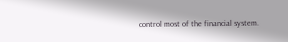control most of the financial system.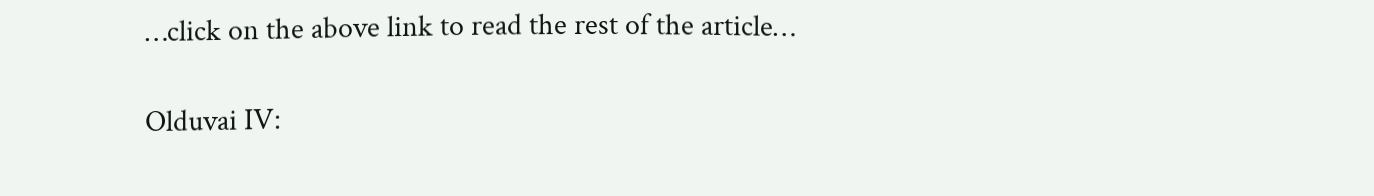…click on the above link to read the rest of the article…

Olduvai IV: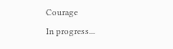Courage
In progress...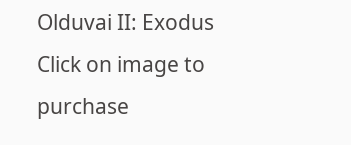Olduvai II: Exodus
Click on image to purchase